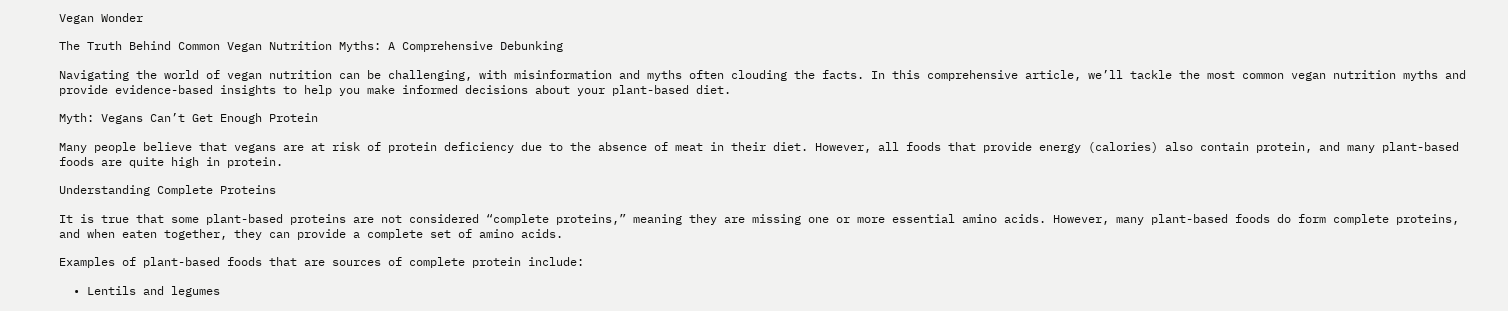Vegan Wonder

The Truth Behind Common Vegan Nutrition Myths: A Comprehensive Debunking

Navigating the world of vegan nutrition can be challenging, with misinformation and myths often clouding the facts. In this comprehensive article, we’ll tackle the most common vegan nutrition myths and provide evidence-based insights to help you make informed decisions about your plant-based diet.

Myth: Vegans Can’t Get Enough Protein

Many people believe that vegans are at risk of protein deficiency due to the absence of meat in their diet. However, all foods that provide energy (calories) also contain protein, and many plant-based foods are quite high in protein.

Understanding Complete Proteins

It is true that some plant-based proteins are not considered “complete proteins,” meaning they are missing one or more essential amino acids. However, many plant-based foods do form complete proteins, and when eaten together, they can provide a complete set of amino acids.

Examples of plant-based foods that are sources of complete protein include:

  • Lentils and legumes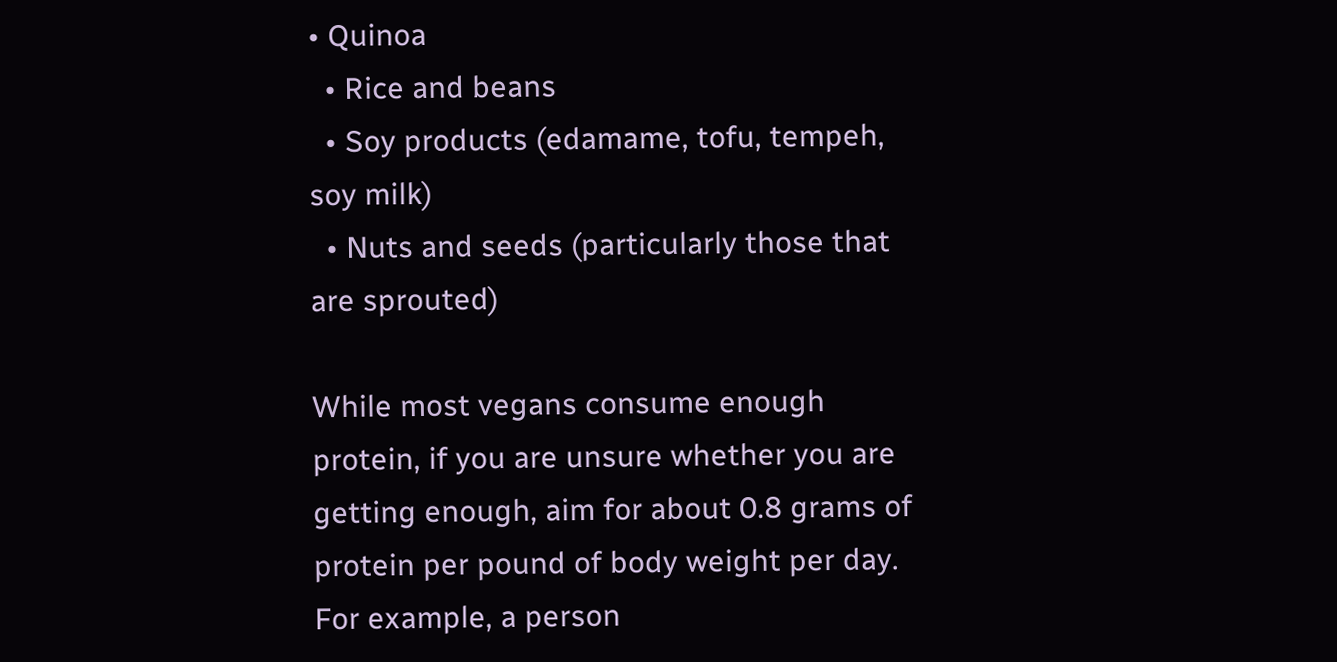• Quinoa
  • Rice and beans
  • Soy products (edamame, tofu, tempeh, soy milk)
  • Nuts and seeds (particularly those that are sprouted)

While most vegans consume enough protein, if you are unsure whether you are getting enough, aim for about 0.8 grams of protein per pound of body weight per day. For example, a person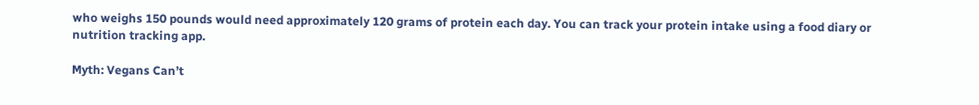who weighs 150 pounds would need approximately 120 grams of protein each day. You can track your protein intake using a food diary or nutrition tracking app.

Myth: Vegans Can’t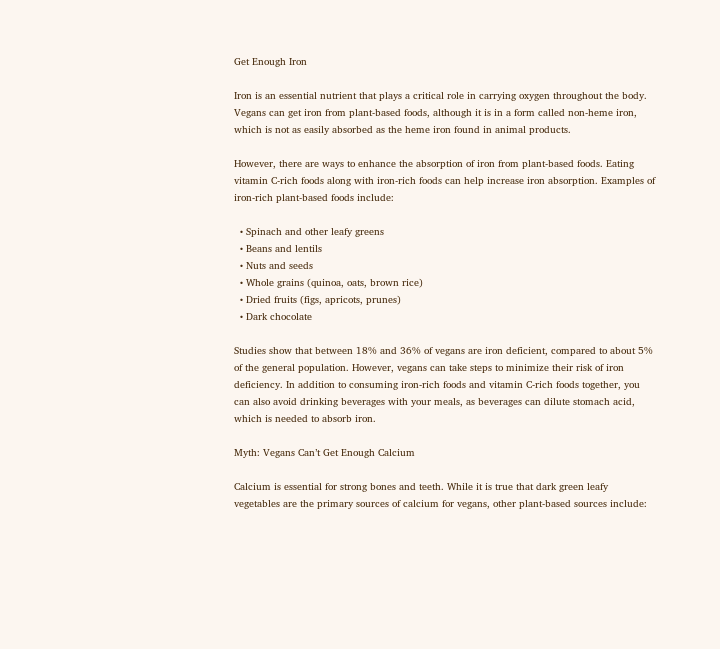Get Enough Iron

Iron is an essential nutrient that plays a critical role in carrying oxygen throughout the body. Vegans can get iron from plant-based foods, although it is in a form called non-heme iron, which is not as easily absorbed as the heme iron found in animal products.

However, there are ways to enhance the absorption of iron from plant-based foods. Eating vitamin C-rich foods along with iron-rich foods can help increase iron absorption. Examples of iron-rich plant-based foods include:

  • Spinach and other leafy greens
  • Beans and lentils
  • Nuts and seeds
  • Whole grains (quinoa, oats, brown rice)
  • Dried fruits (figs, apricots, prunes)
  • Dark chocolate

Studies show that between 18% and 36% of vegans are iron deficient, compared to about 5% of the general population. However, vegans can take steps to minimize their risk of iron deficiency. In addition to consuming iron-rich foods and vitamin C-rich foods together, you can also avoid drinking beverages with your meals, as beverages can dilute stomach acid, which is needed to absorb iron.

Myth: Vegans Can’t Get Enough Calcium

Calcium is essential for strong bones and teeth. While it is true that dark green leafy vegetables are the primary sources of calcium for vegans, other plant-based sources include: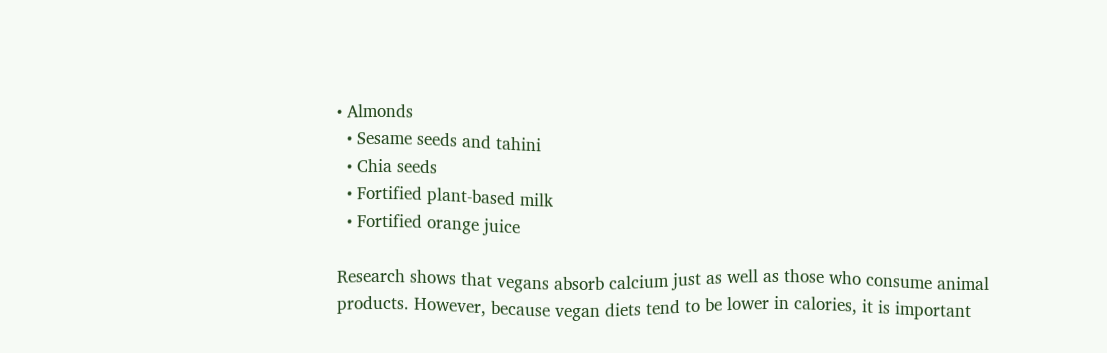• Almonds
  • Sesame seeds and tahini
  • Chia seeds
  • Fortified plant-based milk
  • Fortified orange juice

Research shows that vegans absorb calcium just as well as those who consume animal products. However, because vegan diets tend to be lower in calories, it is important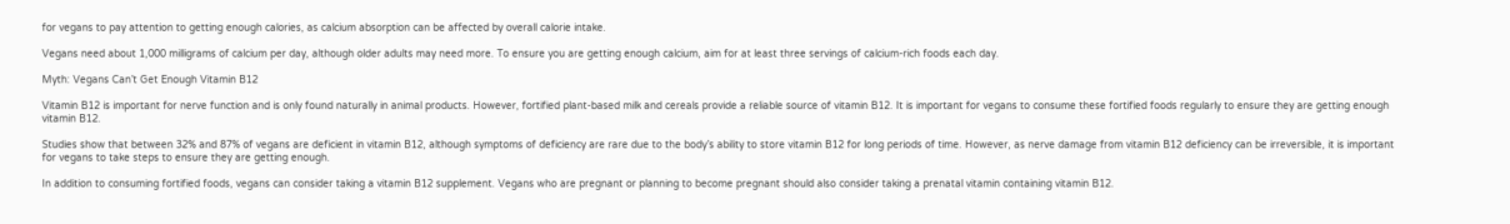for vegans to pay attention to getting enough calories, as calcium absorption can be affected by overall calorie intake.

Vegans need about 1,000 milligrams of calcium per day, although older adults may need more. To ensure you are getting enough calcium, aim for at least three servings of calcium-rich foods each day.

Myth: Vegans Can’t Get Enough Vitamin B12

Vitamin B12 is important for nerve function and is only found naturally in animal products. However, fortified plant-based milk and cereals provide a reliable source of vitamin B12. It is important for vegans to consume these fortified foods regularly to ensure they are getting enough vitamin B12.

Studies show that between 32% and 87% of vegans are deficient in vitamin B12, although symptoms of deficiency are rare due to the body’s ability to store vitamin B12 for long periods of time. However, as nerve damage from vitamin B12 deficiency can be irreversible, it is important for vegans to take steps to ensure they are getting enough.

In addition to consuming fortified foods, vegans can consider taking a vitamin B12 supplement. Vegans who are pregnant or planning to become pregnant should also consider taking a prenatal vitamin containing vitamin B12.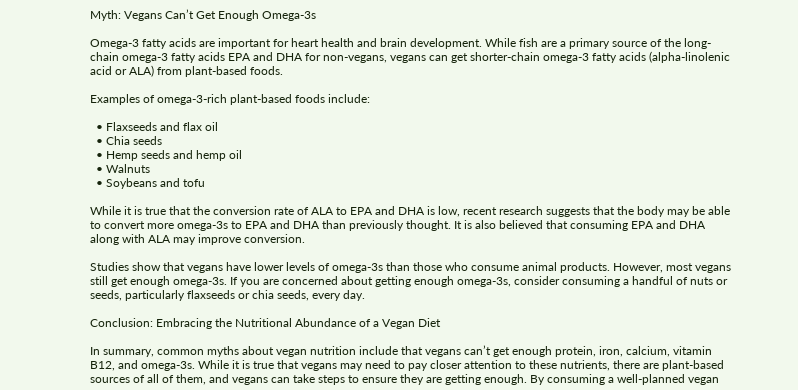Myth: Vegans Can’t Get Enough Omega-3s

Omega-3 fatty acids are important for heart health and brain development. While fish are a primary source of the long-chain omega-3 fatty acids EPA and DHA for non-vegans, vegans can get shorter-chain omega-3 fatty acids (alpha-linolenic acid or ALA) from plant-based foods.

Examples of omega-3-rich plant-based foods include:

  • Flaxseeds and flax oil
  • Chia seeds
  • Hemp seeds and hemp oil
  • Walnuts
  • Soybeans and tofu

While it is true that the conversion rate of ALA to EPA and DHA is low, recent research suggests that the body may be able to convert more omega-3s to EPA and DHA than previously thought. It is also believed that consuming EPA and DHA along with ALA may improve conversion.

Studies show that vegans have lower levels of omega-3s than those who consume animal products. However, most vegans still get enough omega-3s. If you are concerned about getting enough omega-3s, consider consuming a handful of nuts or seeds, particularly flaxseeds or chia seeds, every day.

Conclusion: Embracing the Nutritional Abundance of a Vegan Diet

In summary, common myths about vegan nutrition include that vegans can’t get enough protein, iron, calcium, vitamin B12, and omega-3s. While it is true that vegans may need to pay closer attention to these nutrients, there are plant-based sources of all of them, and vegans can take steps to ensure they are getting enough. By consuming a well-planned vegan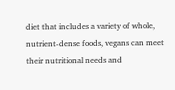diet that includes a variety of whole, nutrient-dense foods, vegans can meet their nutritional needs and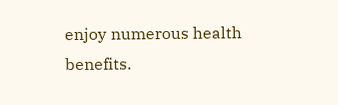enjoy numerous health benefits.